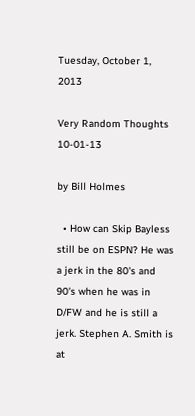Tuesday, October 1, 2013

Very Random Thoughts 10-01-13

by Bill Holmes

  • How can Skip Bayless still be on ESPN? He was a jerk in the 80's and 90's when he was in D/FW and he is still a jerk. Stephen A. Smith is at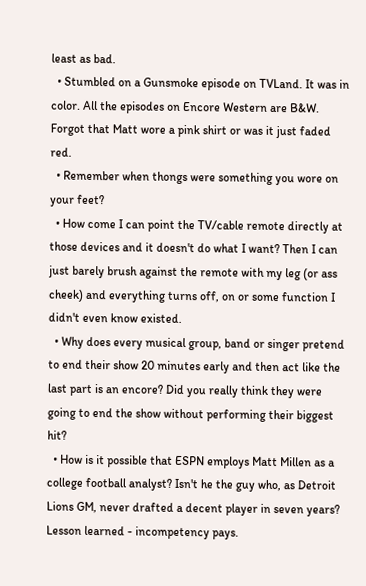least as bad.
  • Stumbled on a Gunsmoke episode on TVLand. It was in color. All the episodes on Encore Western are B&W. Forgot that Matt wore a pink shirt or was it just faded red.
  • Remember when thongs were something you wore on your feet?
  • How come I can point the TV/cable remote directly at those devices and it doesn't do what I want? Then I can just barely brush against the remote with my leg (or ass cheek) and everything turns off, on or some function I didn't even know existed.
  • Why does every musical group, band or singer pretend to end their show 20 minutes early and then act like the last part is an encore? Did you really think they were going to end the show without performing their biggest hit?
  • How is it possible that ESPN employs Matt Millen as a college football analyst? Isn't he the guy who, as Detroit Lions GM, never drafted a decent player in seven years? Lesson learned - incompetency pays.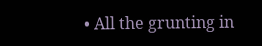• All the grunting in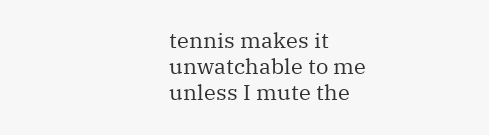tennis makes it unwatchable to me unless I mute the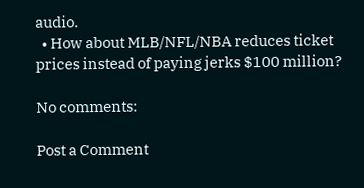audio.
  • How about MLB/NFL/NBA reduces ticket prices instead of paying jerks $100 million?

No comments:

Post a Comment